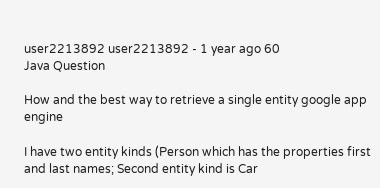user2213892 user2213892 - 1 year ago 60
Java Question

How and the best way to retrieve a single entity google app engine

I have two entity kinds (Person which has the properties first and last names; Second entity kind is Car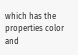which has the properties color and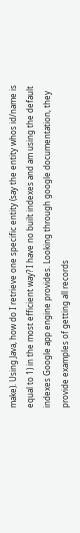make). Using Java, how do I retrieve one specific entity (say the entity whos id/name is equal to 1) in the most efficient way? I have no built indexes and am using the default indexes Google app engine provides. Looking through google documentation, they provide examples of getting all records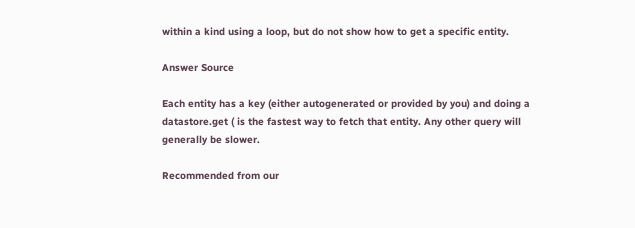within a kind using a loop, but do not show how to get a specific entity.

Answer Source

Each entity has a key (either autogenerated or provided by you) and doing a datastore.get ( is the fastest way to fetch that entity. Any other query will generally be slower.

Recommended from our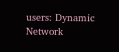users: Dynamic Network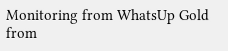Monitoring from WhatsUp Gold from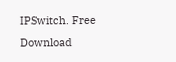IPSwitch. Free Download